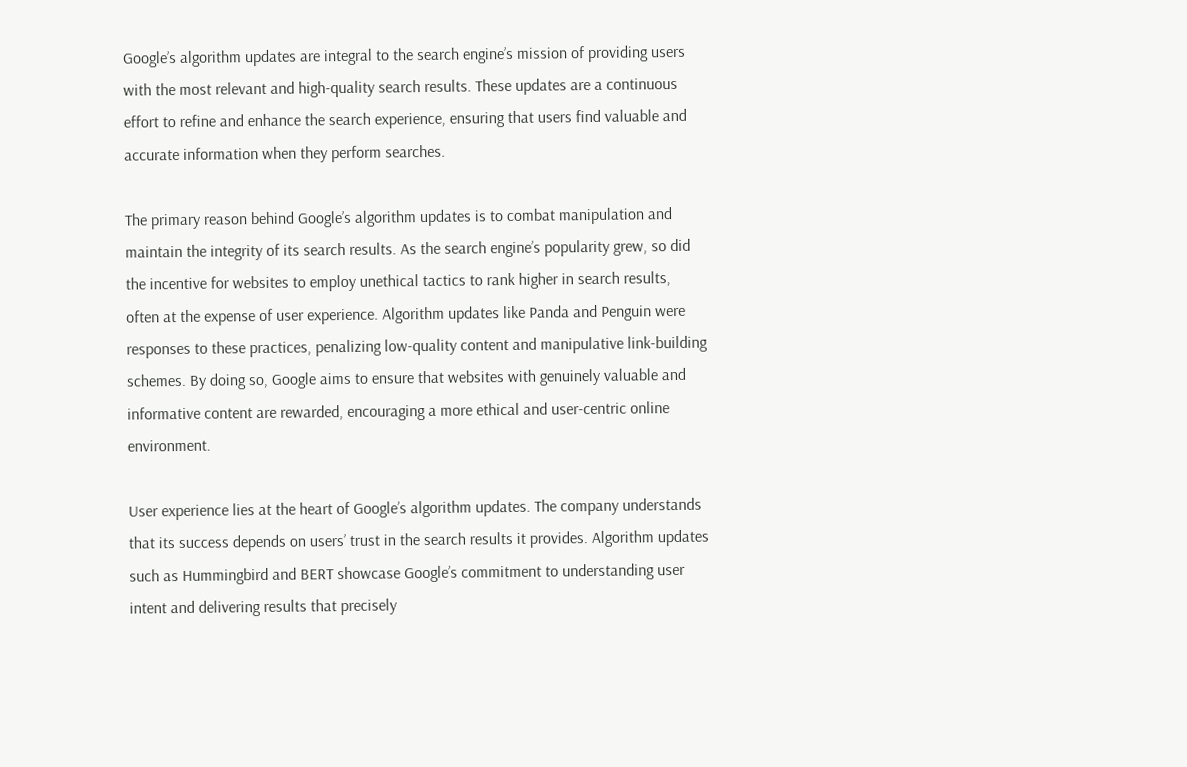Google’s algorithm updates are integral to the search engine’s mission of providing users with the most relevant and high-quality search results. These updates are a continuous effort to refine and enhance the search experience, ensuring that users find valuable and accurate information when they perform searches.

The primary reason behind Google’s algorithm updates is to combat manipulation and maintain the integrity of its search results. As the search engine’s popularity grew, so did the incentive for websites to employ unethical tactics to rank higher in search results, often at the expense of user experience. Algorithm updates like Panda and Penguin were responses to these practices, penalizing low-quality content and manipulative link-building schemes. By doing so, Google aims to ensure that websites with genuinely valuable and informative content are rewarded, encouraging a more ethical and user-centric online environment.

User experience lies at the heart of Google’s algorithm updates. The company understands that its success depends on users’ trust in the search results it provides. Algorithm updates such as Hummingbird and BERT showcase Google’s commitment to understanding user intent and delivering results that precisely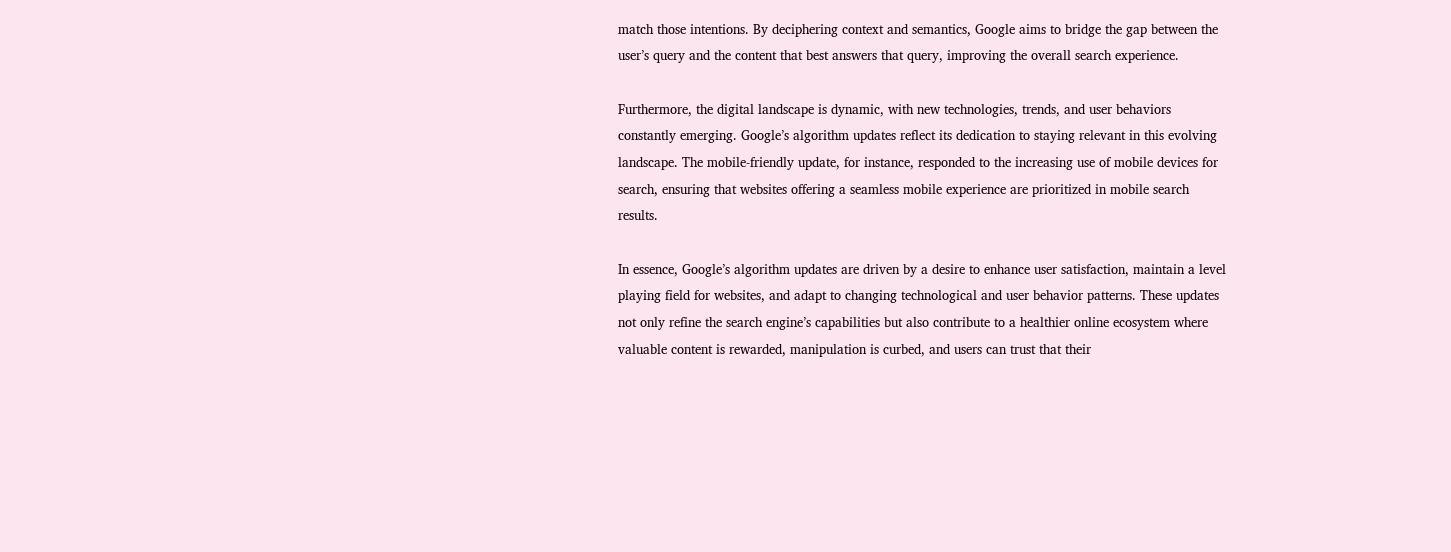match those intentions. By deciphering context and semantics, Google aims to bridge the gap between the user’s query and the content that best answers that query, improving the overall search experience.

Furthermore, the digital landscape is dynamic, with new technologies, trends, and user behaviors constantly emerging. Google’s algorithm updates reflect its dedication to staying relevant in this evolving landscape. The mobile-friendly update, for instance, responded to the increasing use of mobile devices for search, ensuring that websites offering a seamless mobile experience are prioritized in mobile search results.

In essence, Google’s algorithm updates are driven by a desire to enhance user satisfaction, maintain a level playing field for websites, and adapt to changing technological and user behavior patterns. These updates not only refine the search engine’s capabilities but also contribute to a healthier online ecosystem where valuable content is rewarded, manipulation is curbed, and users can trust that their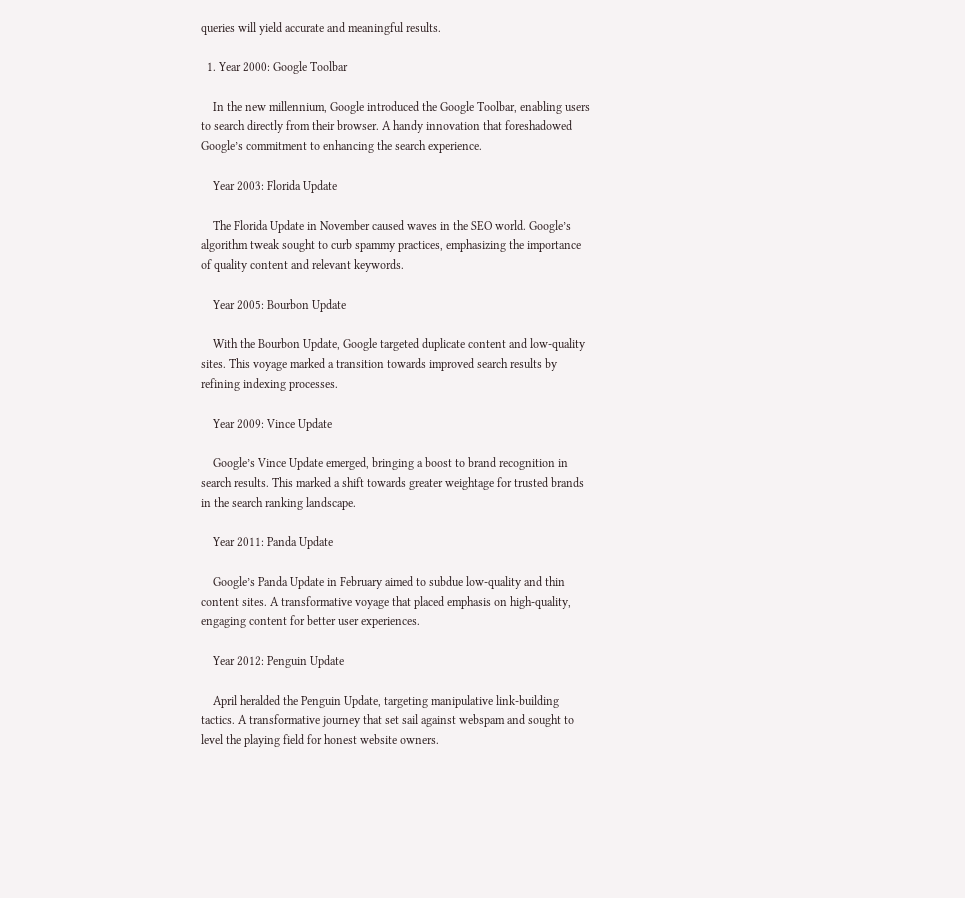queries will yield accurate and meaningful results.

  1. Year 2000: Google Toolbar

    In the new millennium, Google introduced the Google Toolbar, enabling users to search directly from their browser. A handy innovation that foreshadowed Google’s commitment to enhancing the search experience.

    Year 2003: Florida Update

    The Florida Update in November caused waves in the SEO world. Google’s algorithm tweak sought to curb spammy practices, emphasizing the importance of quality content and relevant keywords.

    Year 2005: Bourbon Update

    With the Bourbon Update, Google targeted duplicate content and low-quality sites. This voyage marked a transition towards improved search results by refining indexing processes.

    Year 2009: Vince Update

    Google’s Vince Update emerged, bringing a boost to brand recognition in search results. This marked a shift towards greater weightage for trusted brands in the search ranking landscape.

    Year 2011: Panda Update

    Google’s Panda Update in February aimed to subdue low-quality and thin content sites. A transformative voyage that placed emphasis on high-quality, engaging content for better user experiences.

    Year 2012: Penguin Update

    April heralded the Penguin Update, targeting manipulative link-building tactics. A transformative journey that set sail against webspam and sought to level the playing field for honest website owners.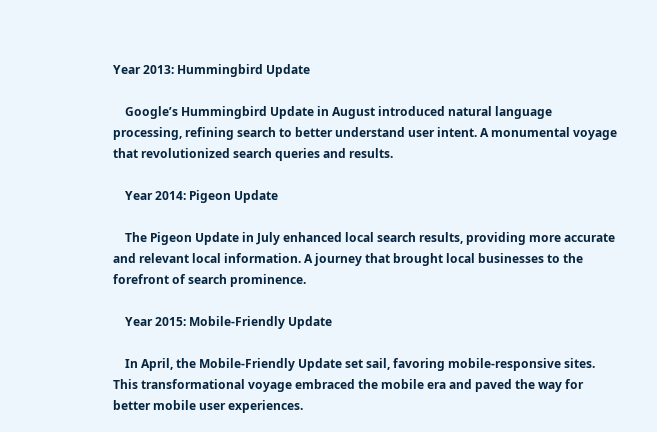Year 2013: Hummingbird Update

    Google’s Hummingbird Update in August introduced natural language processing, refining search to better understand user intent. A monumental voyage that revolutionized search queries and results.

    Year 2014: Pigeon Update

    The Pigeon Update in July enhanced local search results, providing more accurate and relevant local information. A journey that brought local businesses to the forefront of search prominence.

    Year 2015: Mobile-Friendly Update

    In April, the Mobile-Friendly Update set sail, favoring mobile-responsive sites. This transformational voyage embraced the mobile era and paved the way for better mobile user experiences.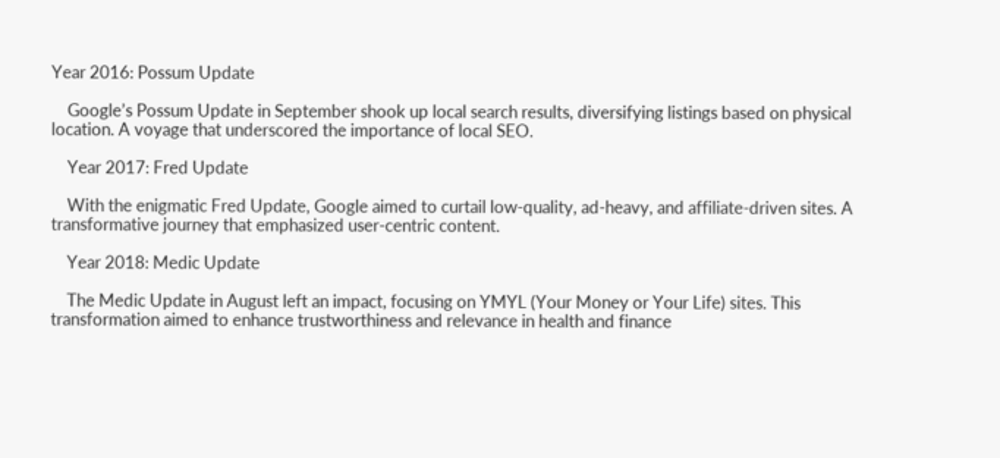Year 2016: Possum Update

    Google’s Possum Update in September shook up local search results, diversifying listings based on physical location. A voyage that underscored the importance of local SEO.

    Year 2017: Fred Update

    With the enigmatic Fred Update, Google aimed to curtail low-quality, ad-heavy, and affiliate-driven sites. A transformative journey that emphasized user-centric content.

    Year 2018: Medic Update

    The Medic Update in August left an impact, focusing on YMYL (Your Money or Your Life) sites. This transformation aimed to enhance trustworthiness and relevance in health and finance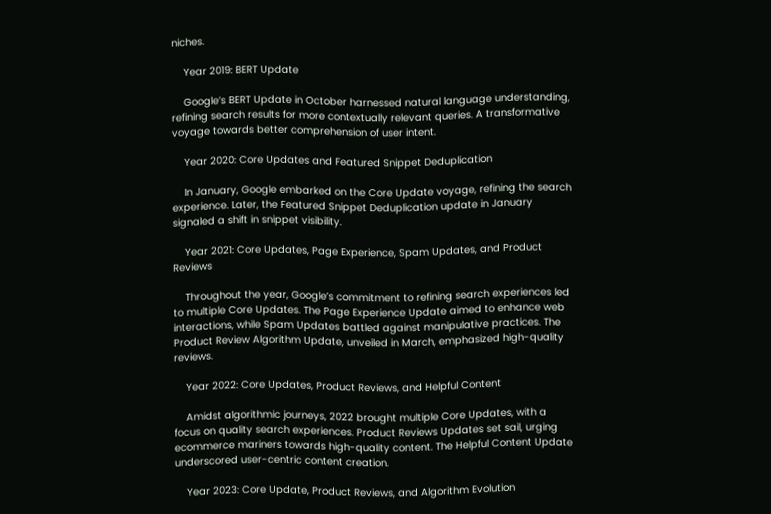niches.

    Year 2019: BERT Update

    Google’s BERT Update in October harnessed natural language understanding, refining search results for more contextually relevant queries. A transformative voyage towards better comprehension of user intent.

    Year 2020: Core Updates and Featured Snippet Deduplication

    In January, Google embarked on the Core Update voyage, refining the search experience. Later, the Featured Snippet Deduplication update in January signaled a shift in snippet visibility.

    Year 2021: Core Updates, Page Experience, Spam Updates, and Product Reviews

    Throughout the year, Google’s commitment to refining search experiences led to multiple Core Updates. The Page Experience Update aimed to enhance web interactions, while Spam Updates battled against manipulative practices. The Product Review Algorithm Update, unveiled in March, emphasized high-quality reviews.

    Year 2022: Core Updates, Product Reviews, and Helpful Content

    Amidst algorithmic journeys, 2022 brought multiple Core Updates, with a focus on quality search experiences. Product Reviews Updates set sail, urging ecommerce mariners towards high-quality content. The Helpful Content Update underscored user-centric content creation.

    Year 2023: Core Update, Product Reviews, and Algorithm Evolution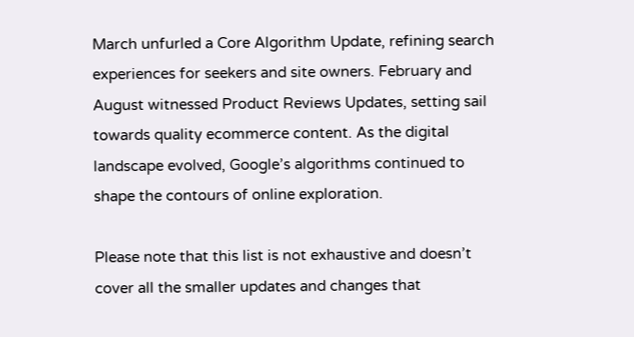March unfurled a Core Algorithm Update, refining search experiences for seekers and site owners. February and August witnessed Product Reviews Updates, setting sail towards quality ecommerce content. As the digital landscape evolved, Google’s algorithms continued to shape the contours of online exploration.

Please note that this list is not exhaustive and doesn’t cover all the smaller updates and changes that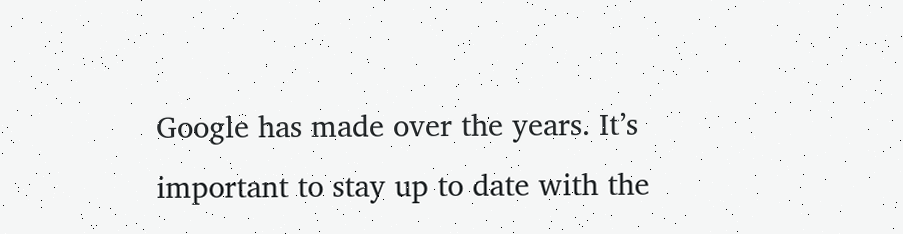Google has made over the years. It’s important to stay up to date with the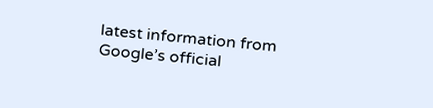latest information from Google’s official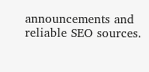announcements and reliable SEO sources.